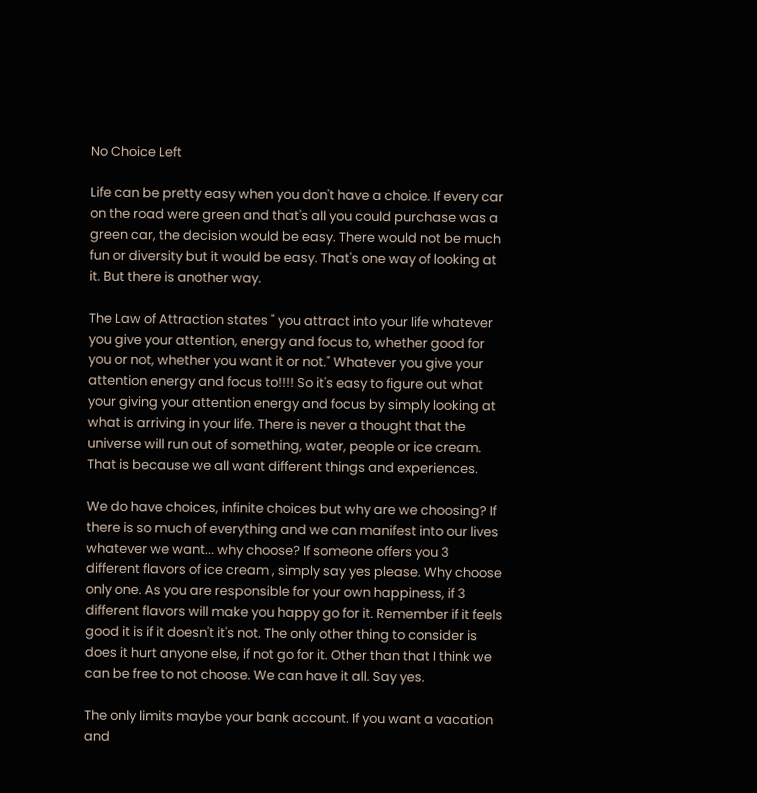No Choice Left

Life can be pretty easy when you don't have a choice. If every car on the road were green and that's all you could purchase was a green car, the decision would be easy. There would not be much fun or diversity but it would be easy. That's one way of looking at it. But there is another way.

The Law of Attraction states " you attract into your life whatever you give your attention, energy and focus to, whether good for you or not, whether you want it or not." Whatever you give your attention energy and focus to!!!! So it's easy to figure out what your giving your attention energy and focus by simply looking at what is arriving in your life. There is never a thought that the universe will run out of something, water, people or ice cream. That is because we all want different things and experiences.

We do have choices, infinite choices but why are we choosing? If there is so much of everything and we can manifest into our lives whatever we want... why choose? If someone offers you 3 different flavors of ice cream , simply say yes please. Why choose only one. As you are responsible for your own happiness, if 3 different flavors will make you happy go for it. Remember if it feels good it is if it doesn't it's not. The only other thing to consider is does it hurt anyone else, if not go for it. Other than that I think we can be free to not choose. We can have it all. Say yes.

The only limits maybe your bank account. If you want a vacation and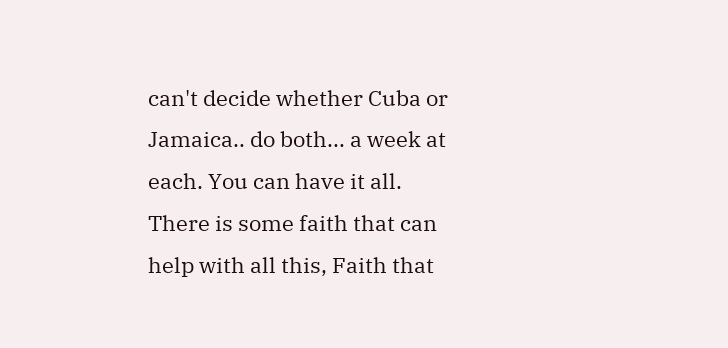can't decide whether Cuba or Jamaica.. do both... a week at each. You can have it all. There is some faith that can help with all this, Faith that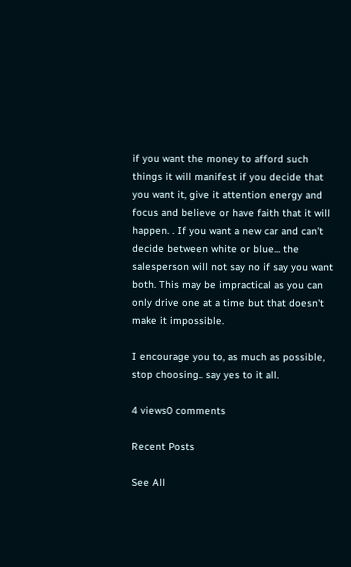if you want the money to afford such things it will manifest if you decide that you want it, give it attention energy and focus and believe or have faith that it will happen. . If you want a new car and can't decide between white or blue... the salesperson will not say no if say you want both. This may be impractical as you can only drive one at a time but that doesn't make it impossible.

I encourage you to, as much as possible, stop choosing.. say yes to it all.

4 views0 comments

Recent Posts

See All